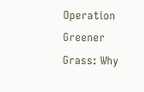Operation Greener Grass: Why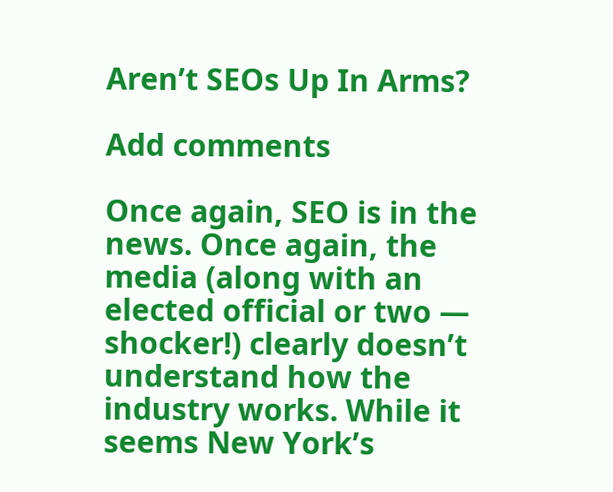Aren’t SEOs Up In Arms?

Add comments

Once again, SEO is in the news. Once again, the media (along with an elected official or two — shocker!) clearly doesn’t understand how the industry works. While it seems New York’s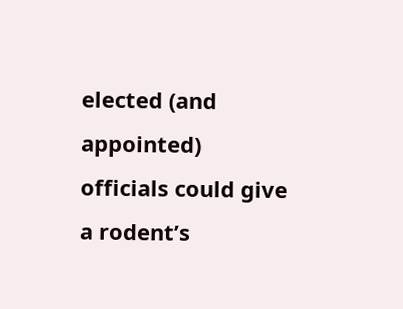elected (and appointed) officials could give a rodent’s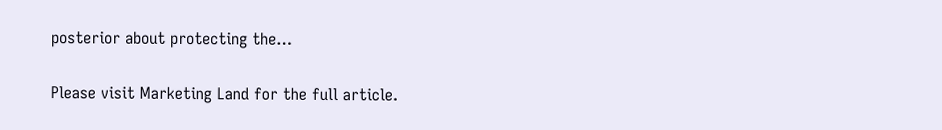posterior about protecting the…

Please visit Marketing Land for the full article.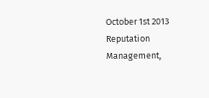October 1st 2013 Reputation Management,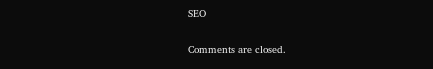SEO

Comments are closed.